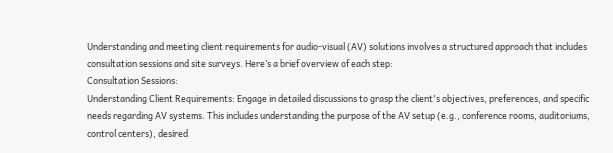Understanding and meeting client requirements for audio-visual (AV) solutions involves a structured approach that includes consultation sessions and site surveys. Here’s a brief overview of each step:
Consultation Sessions:
Understanding Client Requirements: Engage in detailed discussions to grasp the client's objectives, preferences, and specific needs regarding AV systems. This includes understanding the purpose of the AV setup (e.g., conference rooms, auditoriums, control centers), desired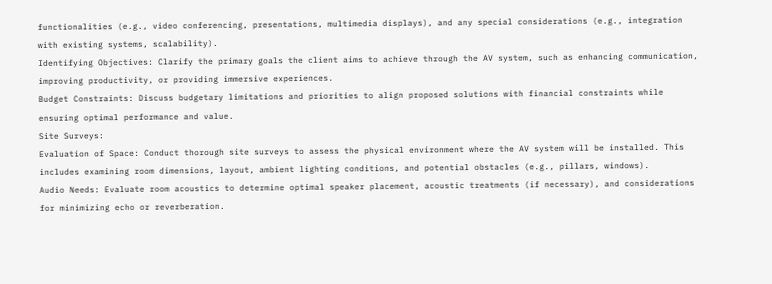functionalities (e.g., video conferencing, presentations, multimedia displays), and any special considerations (e.g., integration with existing systems, scalability).
Identifying Objectives: Clarify the primary goals the client aims to achieve through the AV system, such as enhancing communication, improving productivity, or providing immersive experiences.
Budget Constraints: Discuss budgetary limitations and priorities to align proposed solutions with financial constraints while ensuring optimal performance and value.
Site Surveys:
Evaluation of Space: Conduct thorough site surveys to assess the physical environment where the AV system will be installed. This includes examining room dimensions, layout, ambient lighting conditions, and potential obstacles (e.g., pillars, windows).
Audio Needs: Evaluate room acoustics to determine optimal speaker placement, acoustic treatments (if necessary), and considerations for minimizing echo or reverberation.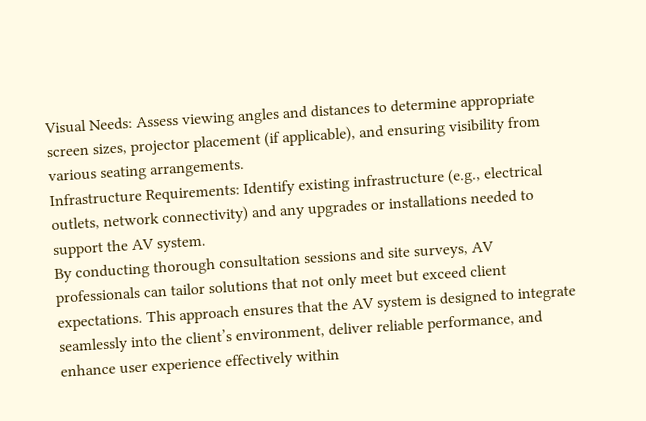Visual Needs: Assess viewing angles and distances to determine appropriate screen sizes, projector placement (if applicable), and ensuring visibility from various seating arrangements.
Infrastructure Requirements: Identify existing infrastructure (e.g., electrical outlets, network connectivity) and any upgrades or installations needed to support the AV system.
By conducting thorough consultation sessions and site surveys, AV professionals can tailor solutions that not only meet but exceed client expectations. This approach ensures that the AV system is designed to integrate seamlessly into the client’s environment, deliver reliable performance, and enhance user experience effectively within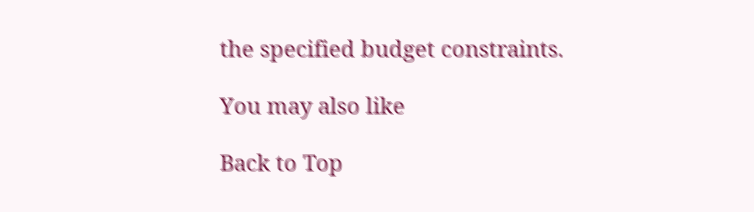the specified budget constraints.

You may also like

Back to Top